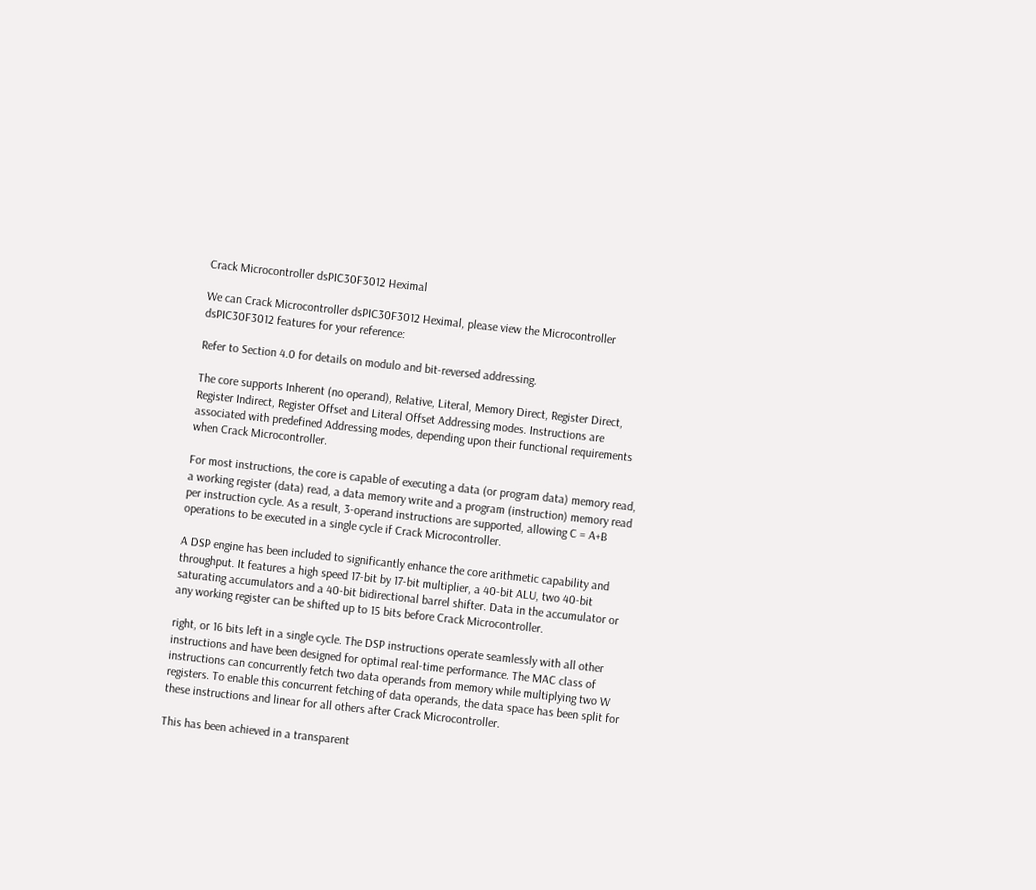Crack Microcontroller dsPIC30F3012 Heximal

We can Crack Microcontroller dsPIC30F3012 Heximal, please view the Microcontroller dsPIC30F3012 features for your reference:

Refer to Section 4.0 for details on modulo and bit-reversed addressing.

The core supports Inherent (no operand), Relative, Literal, Memory Direct, Register Direct, Register Indirect, Register Offset and Literal Offset Addressing modes. Instructions are associated with predefined Addressing modes, depending upon their functional requirements when Crack Microcontroller.

For most instructions, the core is capable of executing a data (or program data) memory read, a working register (data) read, a data memory write and a program (instruction) memory read per instruction cycle. As a result, 3-operand instructions are supported, allowing C = A+B operations to be executed in a single cycle if Crack Microcontroller.

A DSP engine has been included to significantly enhance the core arithmetic capability and throughput. It features a high speed 17-bit by 17-bit multiplier, a 40-bit ALU, two 40-bit saturating accumulators and a 40-bit bidirectional barrel shifter. Data in the accumulator or any working register can be shifted up to 15 bits before Crack Microcontroller.

right, or 16 bits left in a single cycle. The DSP instructions operate seamlessly with all other instructions and have been designed for optimal real-time performance. The MAC class of instructions can concurrently fetch two data operands from memory while multiplying two W registers. To enable this concurrent fetching of data operands, the data space has been split for these instructions and linear for all others after Crack Microcontroller.

This has been achieved in a transparent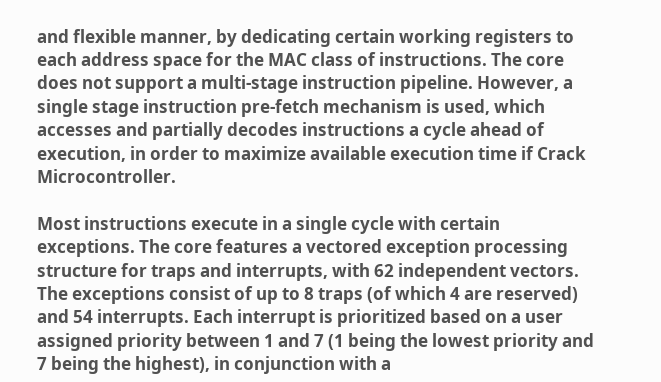and flexible manner, by dedicating certain working registers to each address space for the MAC class of instructions. The core does not support a multi-stage instruction pipeline. However, a single stage instruction pre-fetch mechanism is used, which accesses and partially decodes instructions a cycle ahead of execution, in order to maximize available execution time if Crack Microcontroller.

Most instructions execute in a single cycle with certain exceptions. The core features a vectored exception processing structure for traps and interrupts, with 62 independent vectors. The exceptions consist of up to 8 traps (of which 4 are reserved) and 54 interrupts. Each interrupt is prioritized based on a user assigned priority between 1 and 7 (1 being the lowest priority and 7 being the highest), in conjunction with a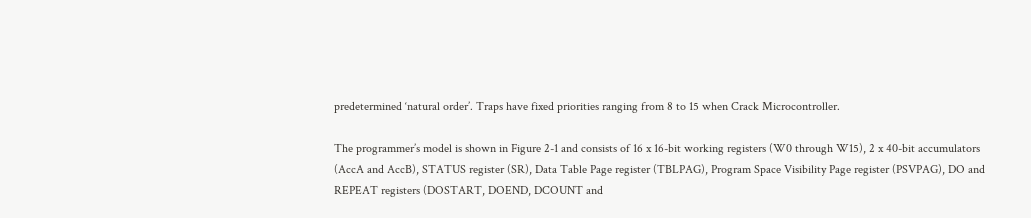predetermined ‘natural order’. Traps have fixed priorities ranging from 8 to 15 when Crack Microcontroller.

The programmer’s model is shown in Figure 2-1 and consists of 16 x 16-bit working registers (W0 through W15), 2 x 40-bit accumulators (AccA and AccB), STATUS register (SR), Data Table Page register (TBLPAG), Program Space Visibility Page register (PSVPAG), DO and REPEAT registers (DOSTART, DOEND, DCOUNT and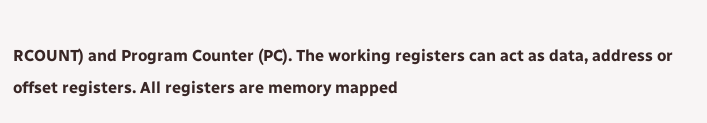RCOUNT) and Program Counter (PC). The working registers can act as data, address or offset registers. All registers are memory mapped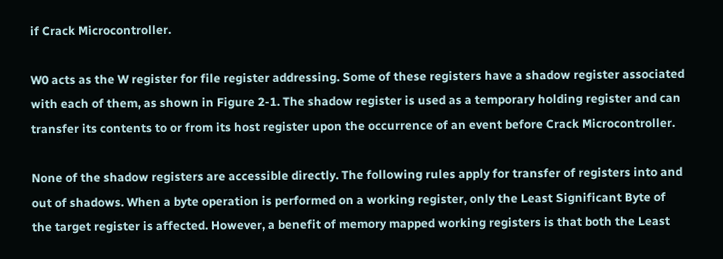if Crack Microcontroller.

W0 acts as the W register for file register addressing. Some of these registers have a shadow register associated with each of them, as shown in Figure 2-1. The shadow register is used as a temporary holding register and can transfer its contents to or from its host register upon the occurrence of an event before Crack Microcontroller.

None of the shadow registers are accessible directly. The following rules apply for transfer of registers into and out of shadows. When a byte operation is performed on a working register, only the Least Significant Byte of the target register is affected. However, a benefit of memory mapped working registers is that both the Least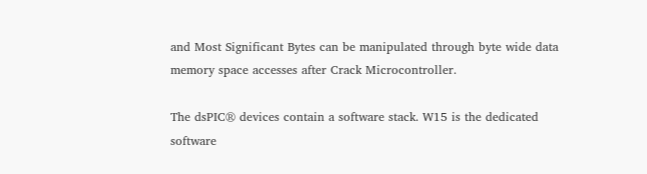and Most Significant Bytes can be manipulated through byte wide data memory space accesses after Crack Microcontroller.

The dsPIC® devices contain a software stack. W15 is the dedicated software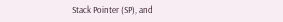Stack Pointer (SP), and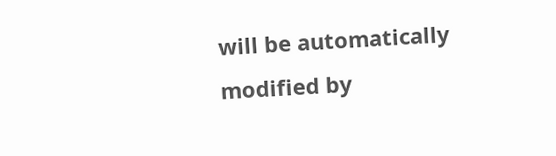will be automatically modified by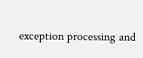exception processing and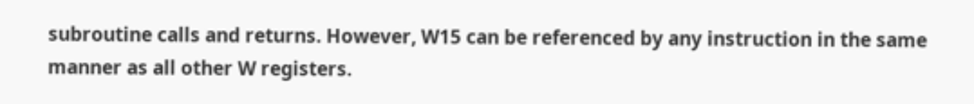subroutine calls and returns. However, W15 can be referenced by any instruction in the same manner as all other W registers.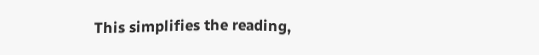This simplifies the reading,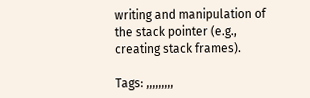writing and manipulation of the stack pointer (e.g., creating stack frames).

Tags: ,,,,,,,,,